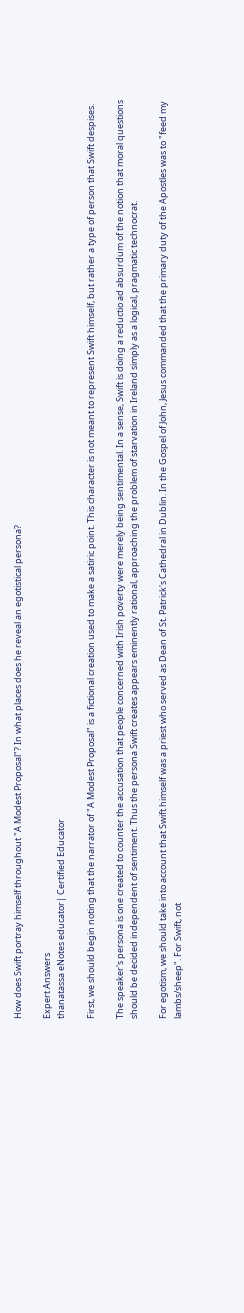How does Swift portray himself throughout "A Modest Proposal"? In what places does he reveal an egotistical persona?

Expert Answers
thanatassa eNotes educator| Certified Educator

First, we should begin noting that the narrator of "A Modest Proposal" is a fictional creation used to make a satiric point. This character is not meant to represent Swift himself, but rather a type of person that Swift despises.

The speaker's persona is one created to counter the accusation that people concerned with Irish poverty were merely being sentimental. In a sense, Swift is doing a reductio ad absurdum of the notion that moral questions should be decided independent of sentiment. Thus the persona Swift creates appears eminently rational, approaching the problem of starvation in Ireland simply as a logical, pragmatic technocrat.

For egotism, we should take into account that Swift himself was a priest who served as Dean of St. Patrick's Cathedral in Dublin. In the Gospel of John, Jesus commanded that the primary duty of the Apostles was to "feed my lambs/sheep". For Swift, not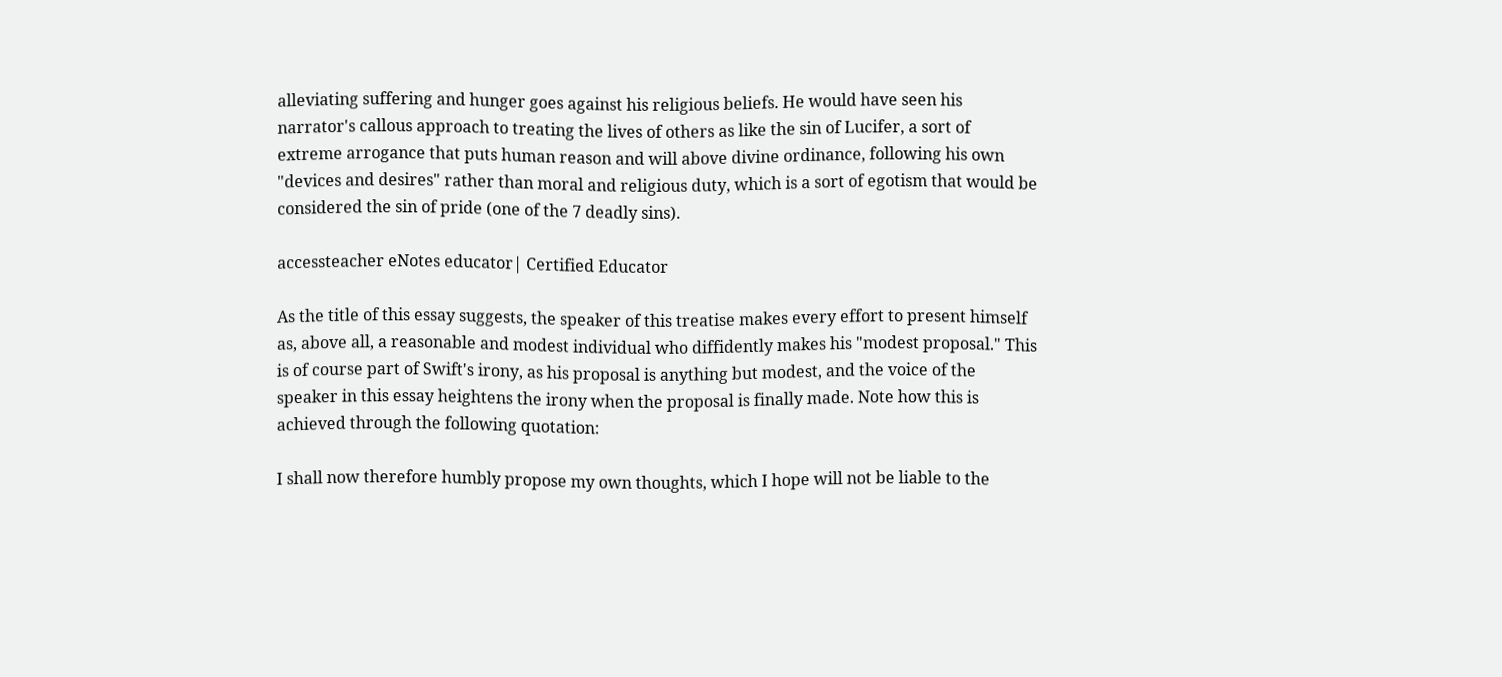alleviating suffering and hunger goes against his religious beliefs. He would have seen his narrator's callous approach to treating the lives of others as like the sin of Lucifer, a sort of extreme arrogance that puts human reason and will above divine ordinance, following his own "devices and desires" rather than moral and religious duty, which is a sort of egotism that would be considered the sin of pride (one of the 7 deadly sins).

accessteacher eNotes educator| Certified Educator

As the title of this essay suggests, the speaker of this treatise makes every effort to present himself as, above all, a reasonable and modest individual who diffidently makes his "modest proposal." This is of course part of Swift's irony, as his proposal is anything but modest, and the voice of the speaker in this essay heightens the irony when the proposal is finally made. Note how this is achieved through the following quotation:

I shall now therefore humbly propose my own thoughts, which I hope will not be liable to the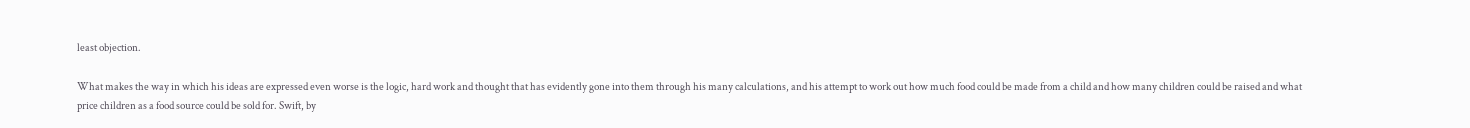least objection.

What makes the way in which his ideas are expressed even worse is the logic, hard work and thought that has evidently gone into them through his many calculations, and his attempt to work out how much food could be made from a child and how many children could be raised and what price children as a food source could be sold for. Swift, by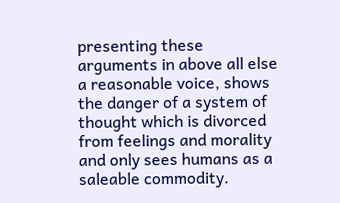presenting these arguments in above all else a reasonable voice, shows the danger of a system of thought which is divorced from feelings and morality and only sees humans as a saleable commodity.